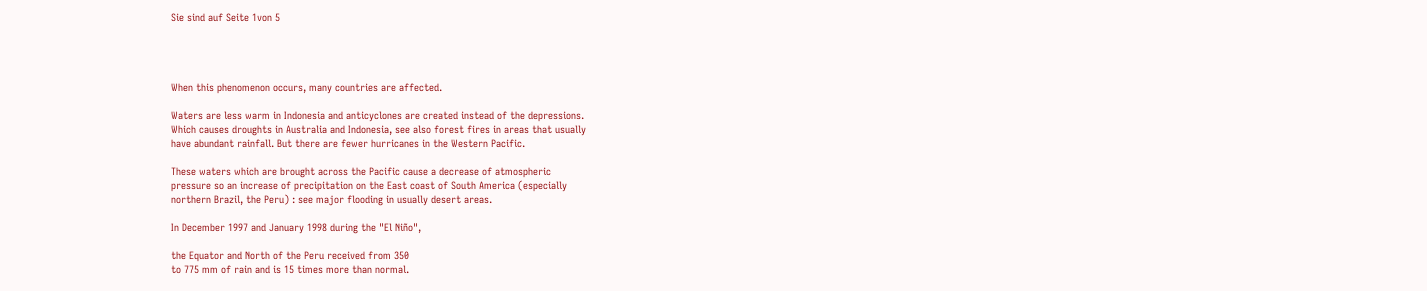Sie sind auf Seite 1von 5




When this phenomenon occurs, many countries are affected.

Waters are less warm in Indonesia and anticyclones are created instead of the depressions.
Which causes droughts in Australia and Indonesia, see also forest fires in areas that usually
have abundant rainfall. But there are fewer hurricanes in the Western Pacific.

These waters which are brought across the Pacific cause a decrease of atmospheric
pressure so an increase of precipitation on the East coast of South America (especially
northern Brazil, the Peru) : see major flooding in usually desert areas.

In December 1997 and January 1998 during the "El Niño",

the Equator and North of the Peru received from 350
to 775 mm of rain and is 15 times more than normal.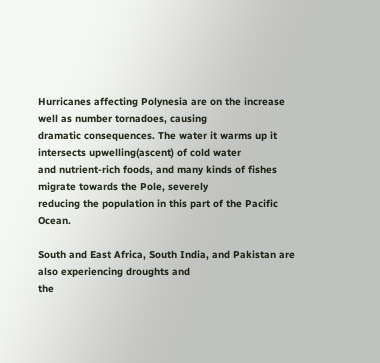Hurricanes affecting Polynesia are on the increase well as number tornadoes, causing
dramatic consequences. The water it warms up it intersects upwelling(ascent) of cold water
and nutrient-rich foods, and many kinds of fishes migrate towards the Pole, severely
reducing the population in this part of the Pacific Ocean.

South and East Africa, South India, and Pakistan are also experiencing droughts and
the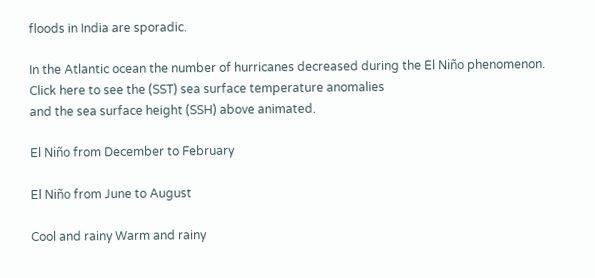floods in India are sporadic.

In the Atlantic ocean the number of hurricanes decreased during the El Niño phenomenon.
Click here to see the (SST) sea surface temperature anomalies
and the sea surface height (SSH) above animated.

El Niño from December to February

El Niño from June to August

Cool and rainy Warm and rainy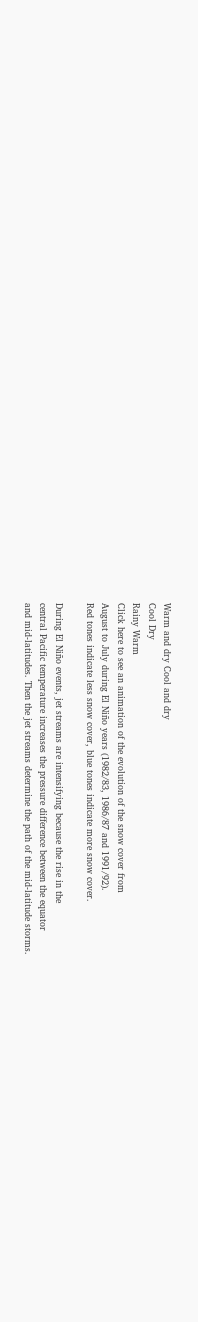Warm and dry Cool and dry
Cool Dry
Rainy Warm
Click here to see an animation of the evolution of the snow cover from
August to July during El Niño years (1982/83, 1986/87 and 1991/92).
Red tones indicate less snow cover, blue tones indicate more snow cover.

During El Niño events, jet streams are intensifying because the rise in the
central Pacific temperature increases the pressure difference between the equator
and mid-latitudes. Then the jet streams determine the path of the mid-latitude storms.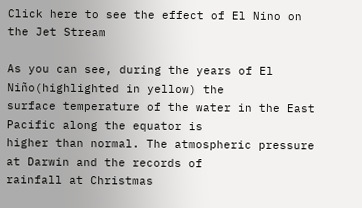Click here to see the effect of El Nino on the Jet Stream

As you can see, during the years of El Niño(highlighted in yellow) the
surface temperature of the water in the East Pacific along the equator is
higher than normal. The atmospheric pressure at Darwin and the records of
rainfall at Christmas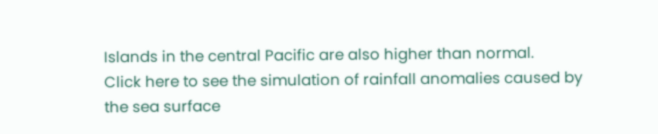Islands in the central Pacific are also higher than normal.
Click here to see the simulation of rainfall anomalies caused by
the sea surface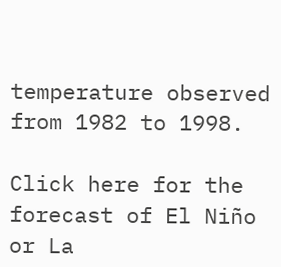temperature observed from 1982 to 1998.

Click here for the forecast of El Niño or La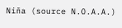Niña (source N.O.A.A.)